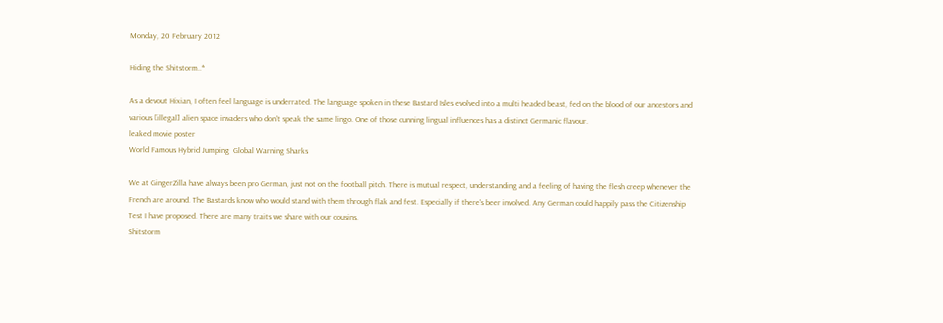Monday, 20 February 2012

Hiding the Shitstorm..*

As a devout Hixian, I often feel language is underrated. The language spoken in these Bastard Isles evolved into a multi headed beast, fed on the blood of our ancestors and various [illegal] alien space invaders who don't speak the same lingo. One of those cunning lingual influences has a distinct Germanic flavour.
leaked movie poster
World Famous Hybrid Jumping  Global Warning Sharks

We at GingerZilla have always been pro German, just not on the football pitch. There is mutual respect, understanding and a feeling of having the flesh creep whenever the French are around. The Bastards know who would stand with them through flak and fest. Especially if there's beer involved. Any German could happily pass the Citizenship Test I have proposed. There are many traits we share with our cousins.
Shitstorm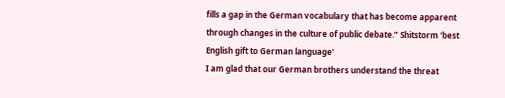fills a gap in the German vocabulary that has become apparent through changes in the culture of public debate.” Shitstorm 'best English gift to German language'
I am glad that our German brothers understand the threat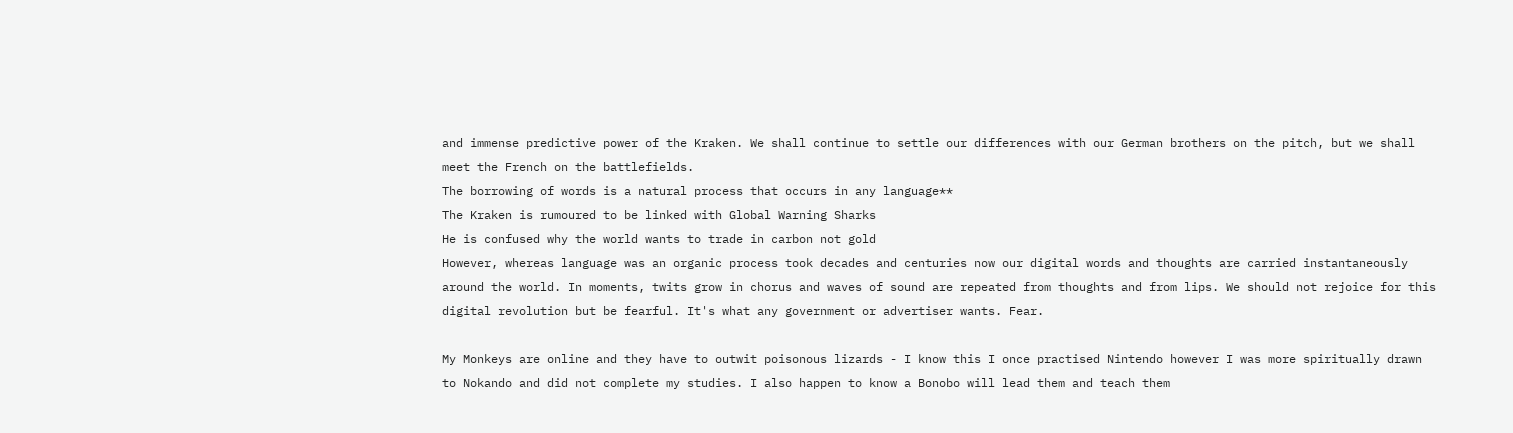and immense predictive power of the Kraken. We shall continue to settle our differences with our German brothers on the pitch, but we shall meet the French on the battlefields.
The borrowing of words is a natural process that occurs in any language**
The Kraken is rumoured to be linked with Global Warning Sharks
He is confused why the world wants to trade in carbon not gold
However, whereas language was an organic process took decades and centuries now our digital words and thoughts are carried instantaneously around the world. In moments, twits grow in chorus and waves of sound are repeated from thoughts and from lips. We should not rejoice for this digital revolution but be fearful. It's what any government or advertiser wants. Fear.

My Monkeys are online and they have to outwit poisonous lizards - I know this I once practised Nintendo however I was more spiritually drawn to Nokando and did not complete my studies. I also happen to know a Bonobo will lead them and teach them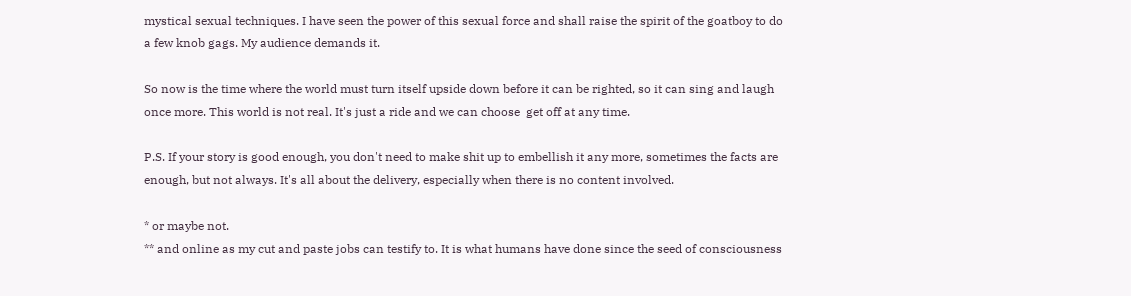mystical sexual techniques. I have seen the power of this sexual force and shall raise the spirit of the goatboy to do a few knob gags. My audience demands it.

So now is the time where the world must turn itself upside down before it can be righted, so it can sing and laugh once more. This world is not real. It's just a ride and we can choose  get off at any time.

P.S. If your story is good enough, you don't need to make shit up to embellish it any more, sometimes the facts are enough, but not always. It's all about the delivery, especially when there is no content involved.

* or maybe not.
** and online as my cut and paste jobs can testify to. It is what humans have done since the seed of consciousness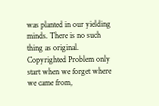was planted in our yielding minds. There is no such thing as original. Copyrighted Problem only start when we forget where we came from,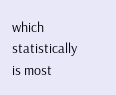which statistically is most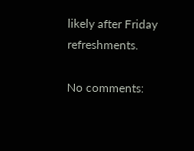likely after Friday refreshments.

No comments: